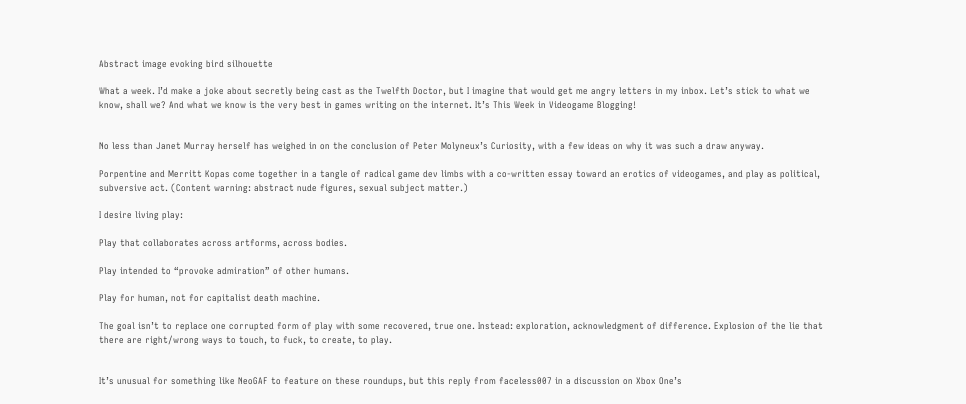Abstract image evoking bird silhouette

What a week. I’d make a joke about secretly being cast as the Twelfth Doctor, but I imagine that would get me angry letters in my inbox. Let’s stick to what we know, shall we? And what we know is the very best in games writing on the internet. It’s This Week in Videogame Blogging!


No less than Janet Murray herself has weighed in on the conclusion of Peter Molyneux’s Curiosity, with a few ideas on why it was such a draw anyway.

Porpentine and Merritt Kopas come together in a tangle of radical game dev limbs with a co-written essay toward an erotics of videogames, and play as political, subversive act. (Content warning: abstract nude figures, sexual subject matter.)

I desire living play:

Play that collaborates across artforms, across bodies.

Play intended to “provoke admiration” of other humans.

Play for human, not for capitalist death machine.

The goal isn’t to replace one corrupted form of play with some recovered, true one. Instead: exploration, acknowledgment of difference. Explosion of the lie that there are right/wrong ways to touch, to fuck, to create, to play.


It’s unusual for something like NeoGAF to feature on these roundups, but this reply from faceless007 in a discussion on Xbox One’s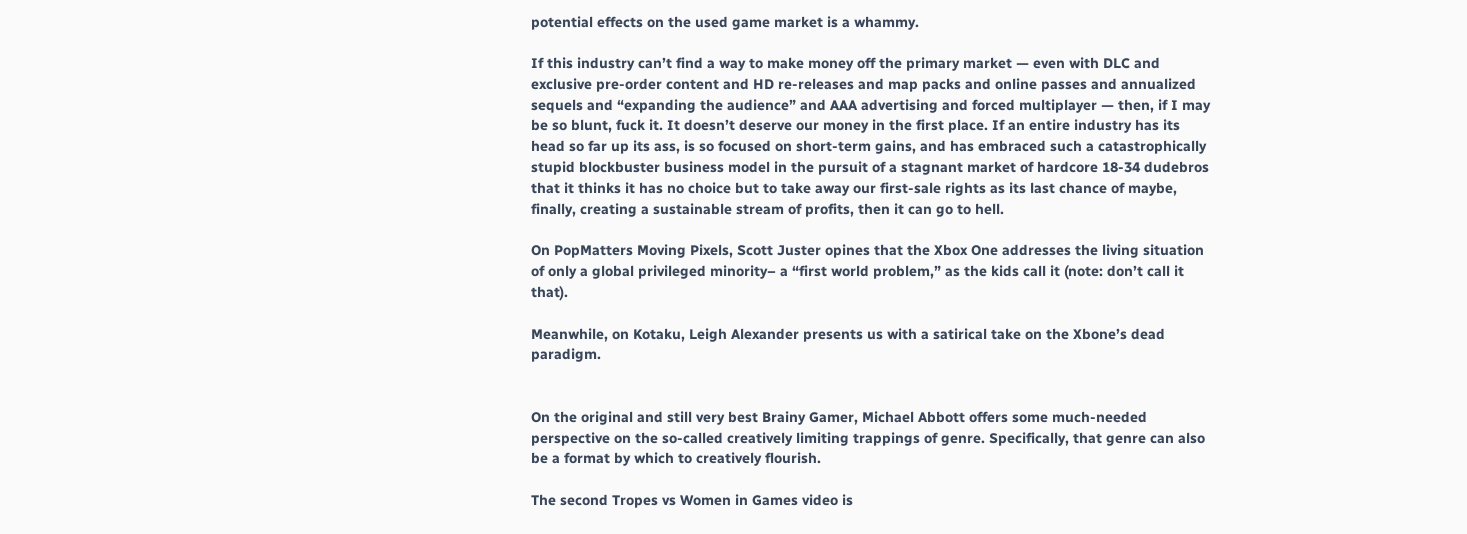potential effects on the used game market is a whammy.

If this industry can’t find a way to make money off the primary market — even with DLC and exclusive pre-order content and HD re-releases and map packs and online passes and annualized sequels and “expanding the audience” and AAA advertising and forced multiplayer — then, if I may be so blunt, fuck it. It doesn’t deserve our money in the first place. If an entire industry has its head so far up its ass, is so focused on short-term gains, and has embraced such a catastrophically stupid blockbuster business model in the pursuit of a stagnant market of hardcore 18-34 dudebros that it thinks it has no choice but to take away our first-sale rights as its last chance of maybe, finally, creating a sustainable stream of profits, then it can go to hell.

On PopMatters Moving Pixels, Scott Juster opines that the Xbox One addresses the living situation of only a global privileged minority– a “first world problem,” as the kids call it (note: don’t call it that).

Meanwhile, on Kotaku, Leigh Alexander presents us with a satirical take on the Xbone’s dead paradigm.


On the original and still very best Brainy Gamer, Michael Abbott offers some much-needed perspective on the so-called creatively limiting trappings of genre. Specifically, that genre can also be a format by which to creatively flourish.

The second Tropes vs Women in Games video is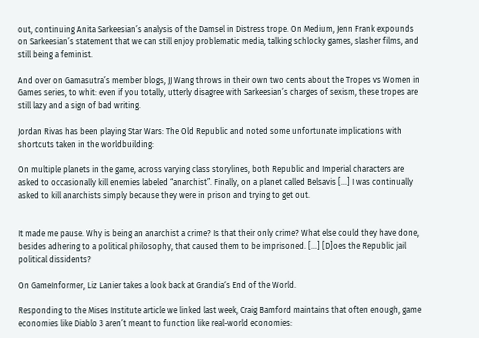out, continuing Anita Sarkeesian’s analysis of the Damsel in Distress trope. On Medium, Jenn Frank expounds on Sarkeesian’s statement that we can still enjoy problematic media, talking schlocky games, slasher films, and still being a feminist.

And over on Gamasutra’s member blogs, JJ Wang throws in their own two cents about the Tropes vs Women in Games series, to whit: even if you totally, utterly disagree with Sarkeesian’s charges of sexism, these tropes are still lazy and a sign of bad writing.

Jordan Rivas has been playing Star Wars: The Old Republic and noted some unfortunate implications with shortcuts taken in the worldbuilding:

On multiple planets in the game, across varying class storylines, both Republic and Imperial characters are asked to occasionally kill enemies labeled “anarchist”. Finally, on a planet called Belsavis […] I was continually asked to kill anarchists simply because they were in prison and trying to get out.


It made me pause. Why is being an anarchist a crime? Is that their only crime? What else could they have done, besides adhering to a political philosophy, that caused them to be imprisoned. […] [D]oes the Republic jail political dissidents?

On GameInformer, Liz Lanier takes a look back at Grandia‘s End of the World.

Responding to the Mises Institute article we linked last week, Craig Bamford maintains that often enough, game economies like Diablo 3 aren’t meant to function like real-world economies: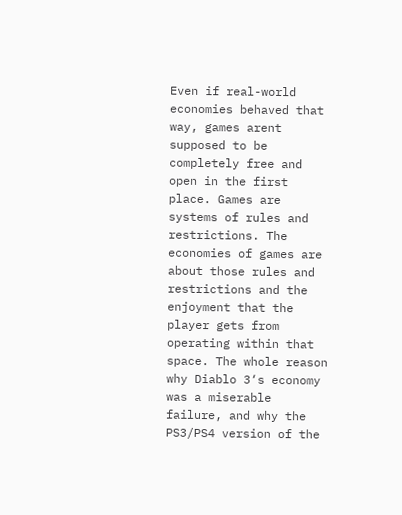Even if real-world economies behaved that way, games arent supposed to be completely free and open in the first place. Games are systems of rules and restrictions. The economies of games are about those rules and restrictions and the enjoyment that the player gets from operating within that space. The whole reason why Diablo 3‘s economy was a miserable failure, and why the PS3/PS4 version of the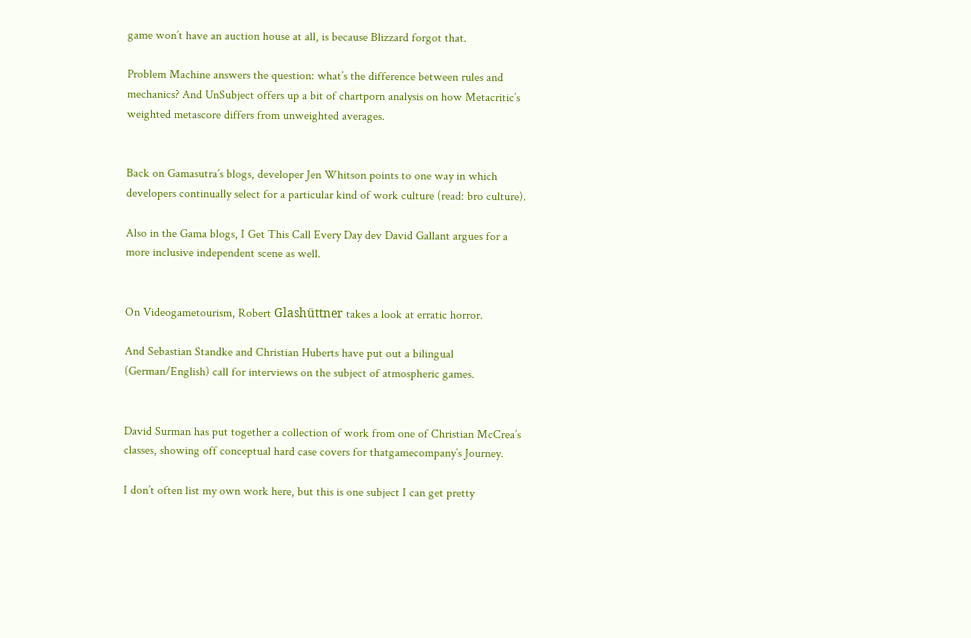game won’t have an auction house at all, is because Blizzard forgot that.

Problem Machine answers the question: what’s the difference between rules and mechanics? And UnSubject offers up a bit of chartporn analysis on how Metacritic’s weighted metascore differs from unweighted averages.


Back on Gamasutra’s blogs, developer Jen Whitson points to one way in which developers continually select for a particular kind of work culture (read: bro culture).

Also in the Gama blogs, I Get This Call Every Day dev David Gallant argues for a more inclusive independent scene as well.


On Videogametourism, Robert Glashüttner takes a look at erratic horror.

And Sebastian Standke and Christian Huberts have put out a bilingual (German/English) call for interviews on the subject of atmospheric games.


David Surman has put together a collection of work from one of Christian McCrea’s classes, showing off conceptual hard case covers for thatgamecompany’s Journey.

I don’t often list my own work here, but this is one subject I can get pretty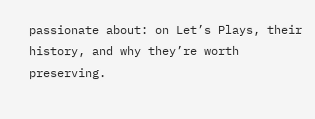passionate about: on Let’s Plays, their history, and why they’re worth preserving.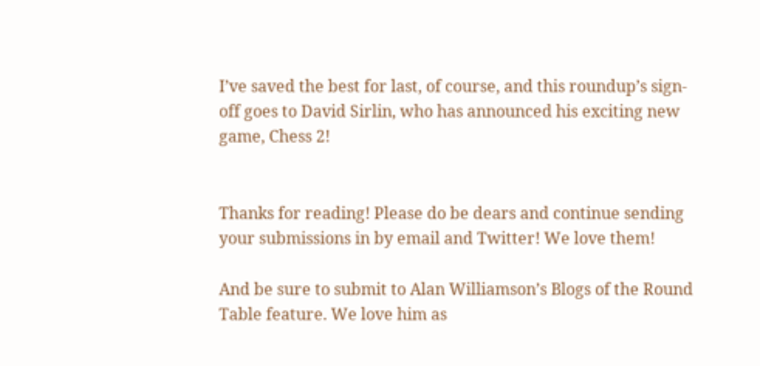I’ve saved the best for last, of course, and this roundup’s sign-off goes to David Sirlin, who has announced his exciting new game, Chess 2!


Thanks for reading! Please do be dears and continue sending your submissions in by email and Twitter! We love them!

And be sure to submit to Alan Williamson’s Blogs of the Round Table feature. We love him as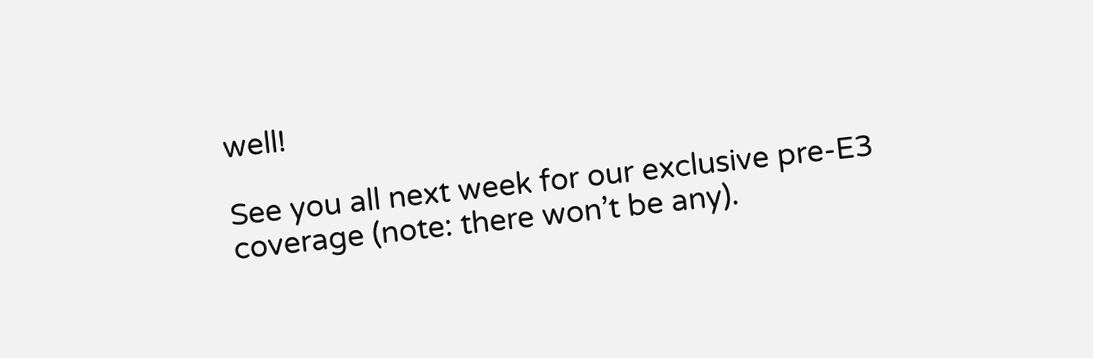well!

See you all next week for our exclusive pre-E3 coverage (note: there won’t be any).